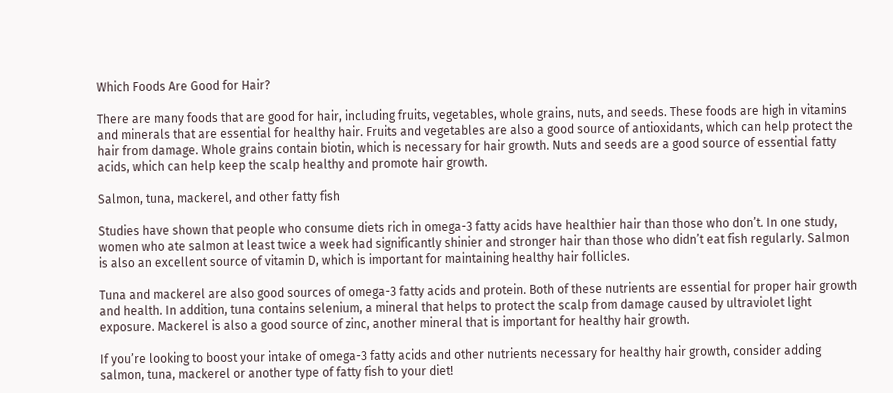Which Foods Are Good for Hair?

There are many foods that are good for hair, including fruits, vegetables, whole grains, nuts, and seeds. These foods are high in vitamins and minerals that are essential for healthy hair. Fruits and vegetables are also a good source of antioxidants, which can help protect the hair from damage. Whole grains contain biotin, which is necessary for hair growth. Nuts and seeds are a good source of essential fatty acids, which can help keep the scalp healthy and promote hair growth.

Salmon, tuna, mackerel, and other fatty fish

Studies have shown that people who consume diets rich in omega-3 fatty acids have healthier hair than those who don’t. In one study, women who ate salmon at least twice a week had significantly shinier and stronger hair than those who didn’t eat fish regularly. Salmon is also an excellent source of vitamin D, which is important for maintaining healthy hair follicles.

Tuna and mackerel are also good sources of omega-3 fatty acids and protein. Both of these nutrients are essential for proper hair growth and health. In addition, tuna contains selenium, a mineral that helps to protect the scalp from damage caused by ultraviolet light exposure. Mackerel is also a good source of zinc, another mineral that is important for healthy hair growth.

If you’re looking to boost your intake of omega-3 fatty acids and other nutrients necessary for healthy hair growth, consider adding salmon, tuna, mackerel or another type of fatty fish to your diet!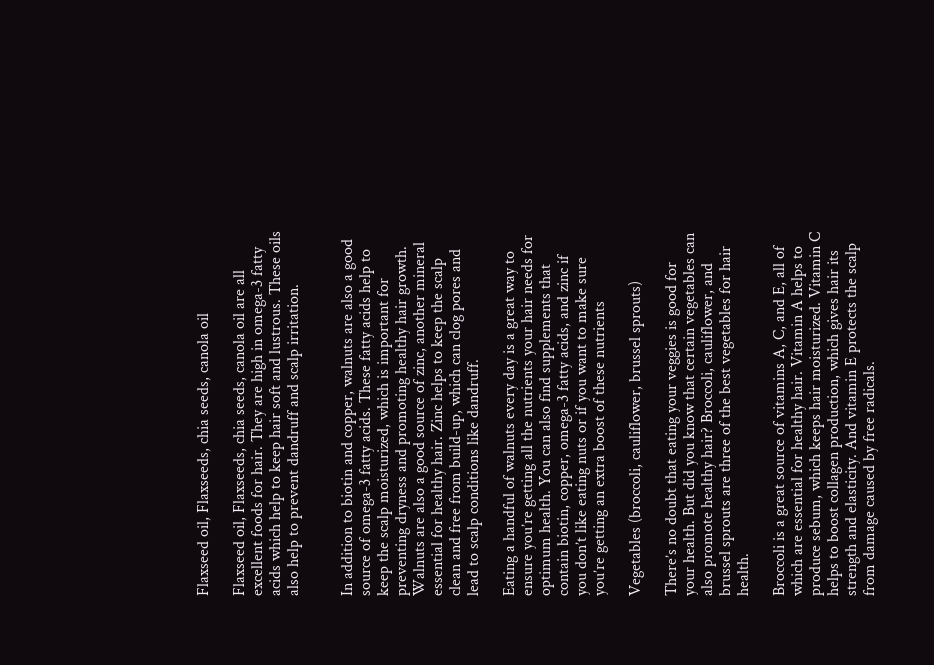Flaxseed oil, Flaxseeds, chia seeds, canola oil

Flaxseed oil, Flaxseeds, chia seeds, canola oil are all excellent foods for hair. They are high in omega-3 fatty acids which help to keep hair soft and lustrous. These oils also help to prevent dandruff and scalp irritation.


In addition to biotin and copper, walnuts are also a good source of omega-3 fatty acids. These fatty acids help to keep the scalp moisturized, which is important for preventing dryness and promoting healthy hair growth. Walnuts are also a good source of zinc, another mineral essential for healthy hair. Zinc helps to keep the scalp clean and free from build-up, which can clog pores and lead to scalp conditions like dandruff.

Eating a handful of walnuts every day is a great way to ensure you’re getting all the nutrients your hair needs for optimum health. You can also find supplements that contain biotin, copper, omega-3 fatty acids, and zinc if you don’t like eating nuts or if you want to make sure you’re getting an extra boost of these nutrients

Vegetables (broccoli, cauliflower, brussel sprouts)

There’s no doubt that eating your veggies is good for your health. But did you know that certain vegetables can also promote healthy hair? Broccoli, cauliflower, and brussel sprouts are three of the best vegetables for hair health.

Broccoli is a great source of vitamins A, C, and E, all of which are essential for healthy hair. Vitamin A helps to produce sebum, which keeps hair moisturized. Vitamin C helps to boost collagen production, which gives hair its strength and elasticity. And vitamin E protects the scalp from damage caused by free radicals.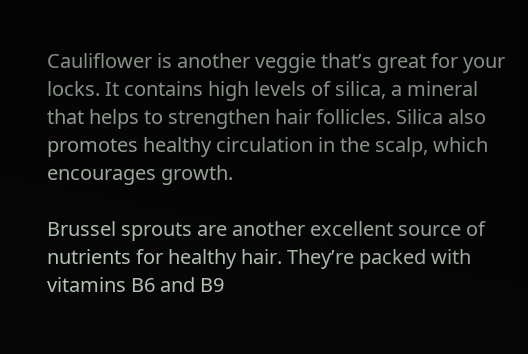Cauliflower is another veggie that’s great for your locks. It contains high levels of silica, a mineral that helps to strengthen hair follicles. Silica also promotes healthy circulation in the scalp, which encourages growth.

Brussel sprouts are another excellent source of nutrients for healthy hair. They’re packed with vitamins B6 and B9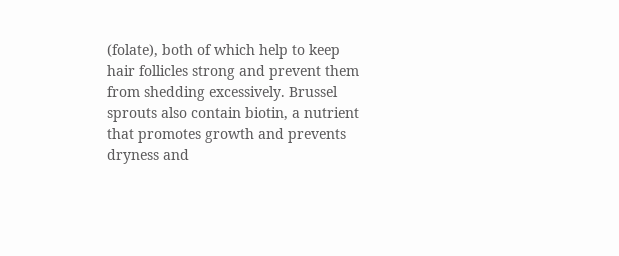(folate), both of which help to keep hair follicles strong and prevent them from shedding excessively. Brussel sprouts also contain biotin, a nutrient that promotes growth and prevents dryness and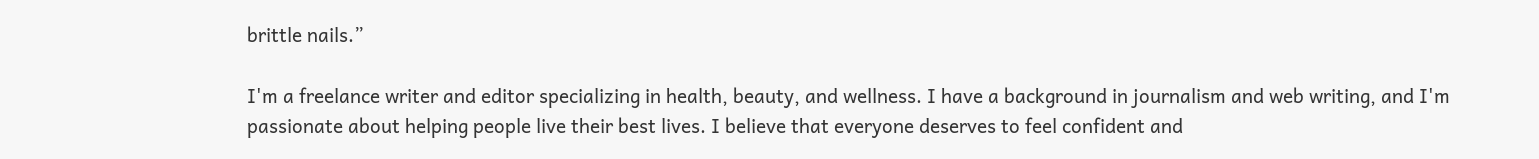brittle nails.”

I'm a freelance writer and editor specializing in health, beauty, and wellness. I have a background in journalism and web writing, and I'm passionate about helping people live their best lives. I believe that everyone deserves to feel confident and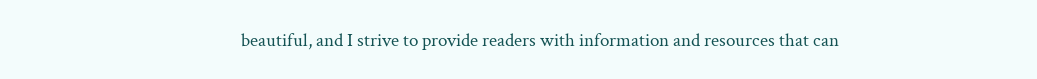beautiful, and I strive to provide readers with information and resources that can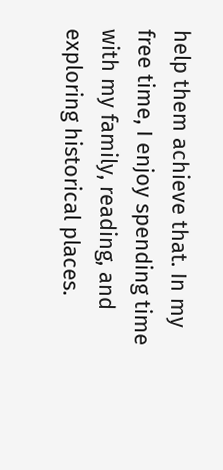help them achieve that. In my free time, I enjoy spending time with my family, reading, and exploring historical places.